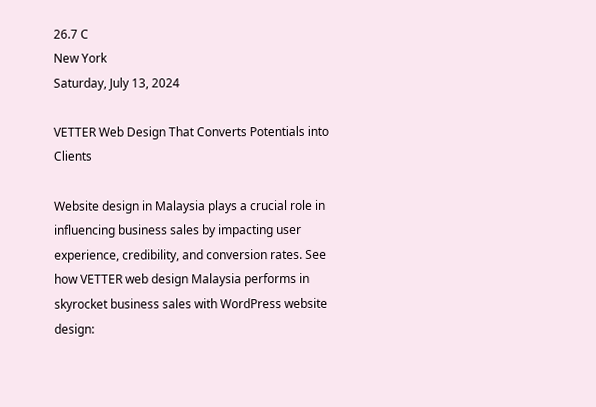26.7 C
New York
Saturday, July 13, 2024

VETTER Web Design That Converts Potentials into Clients

Website design in Malaysia plays a crucial role in influencing business sales by impacting user experience, credibility, and conversion rates. See how VETTER web design Malaysia performs in skyrocket business sales with WordPress website design: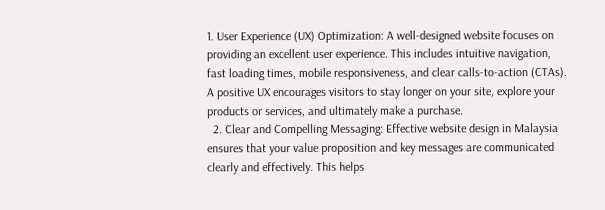1. User Experience (UX) Optimization: A well-designed website focuses on providing an excellent user experience. This includes intuitive navigation, fast loading times, mobile responsiveness, and clear calls-to-action (CTAs). A positive UX encourages visitors to stay longer on your site, explore your products or services, and ultimately make a purchase.
  2. Clear and Compelling Messaging: Effective website design in Malaysia ensures that your value proposition and key messages are communicated clearly and effectively. This helps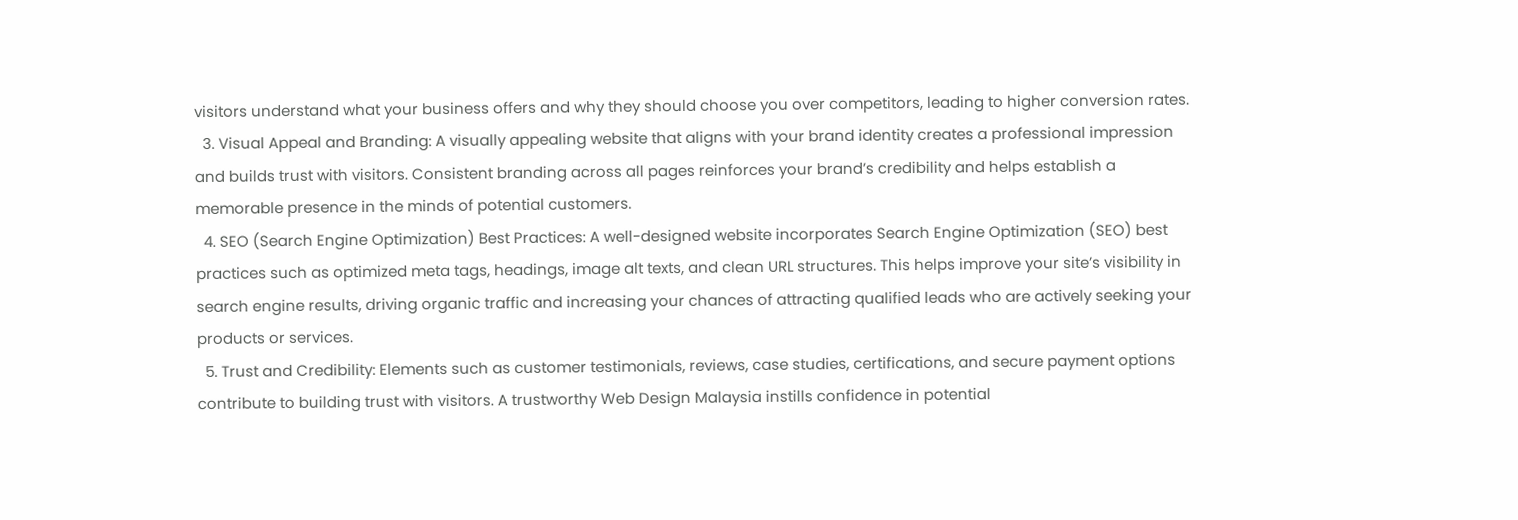visitors understand what your business offers and why they should choose you over competitors, leading to higher conversion rates.
  3. Visual Appeal and Branding: A visually appealing website that aligns with your brand identity creates a professional impression and builds trust with visitors. Consistent branding across all pages reinforces your brand’s credibility and helps establish a memorable presence in the minds of potential customers.
  4. SEO (Search Engine Optimization) Best Practices: A well-designed website incorporates Search Engine Optimization (SEO) best practices such as optimized meta tags, headings, image alt texts, and clean URL structures. This helps improve your site’s visibility in search engine results, driving organic traffic and increasing your chances of attracting qualified leads who are actively seeking your products or services.
  5. Trust and Credibility: Elements such as customer testimonials, reviews, case studies, certifications, and secure payment options contribute to building trust with visitors. A trustworthy Web Design Malaysia instills confidence in potential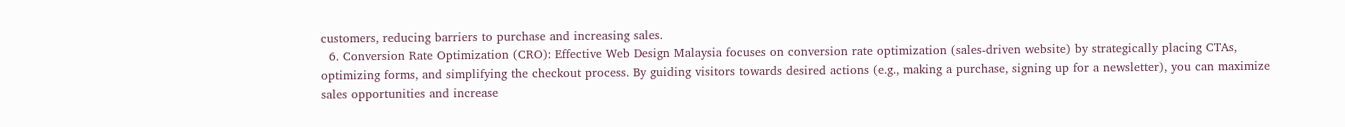customers, reducing barriers to purchase and increasing sales.
  6. Conversion Rate Optimization (CRO): Effective Web Design Malaysia focuses on conversion rate optimization (sales-driven website) by strategically placing CTAs, optimizing forms, and simplifying the checkout process. By guiding visitors towards desired actions (e.g., making a purchase, signing up for a newsletter), you can maximize sales opportunities and increase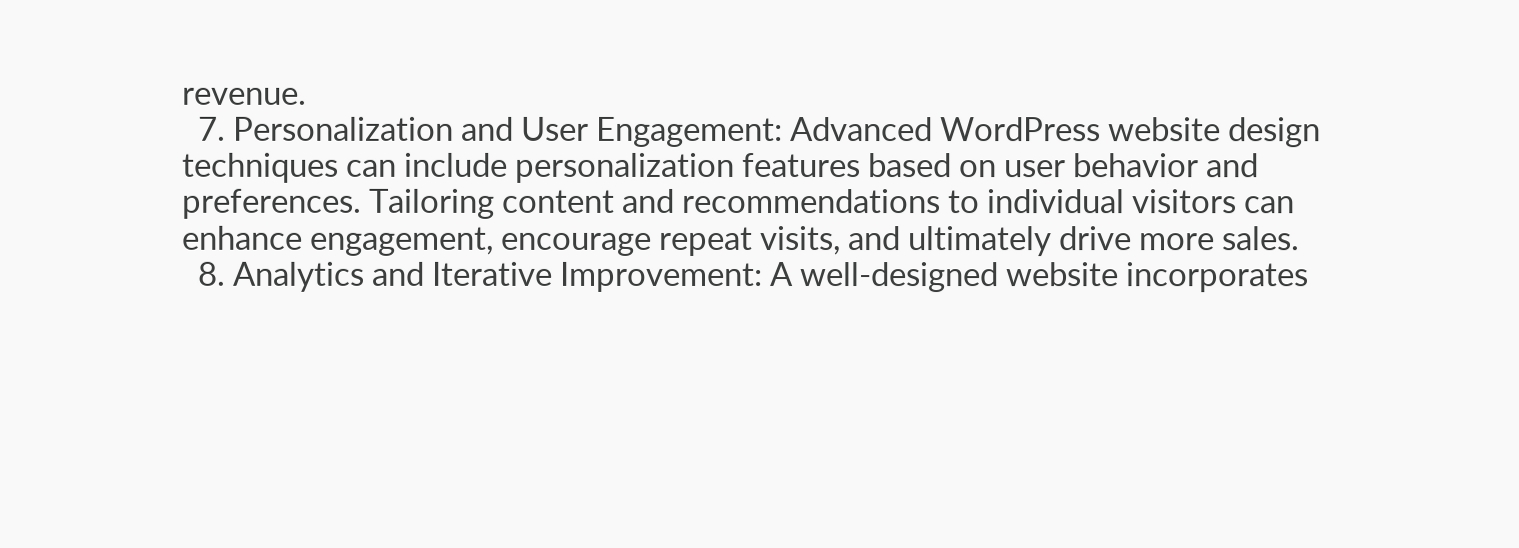revenue.
  7. Personalization and User Engagement: Advanced WordPress website design techniques can include personalization features based on user behavior and preferences. Tailoring content and recommendations to individual visitors can enhance engagement, encourage repeat visits, and ultimately drive more sales.
  8. Analytics and Iterative Improvement: A well-designed website incorporates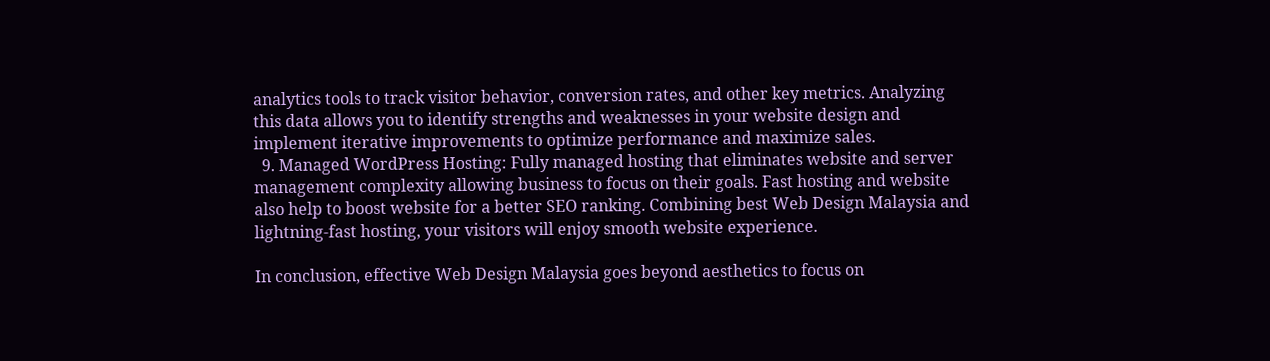analytics tools to track visitor behavior, conversion rates, and other key metrics. Analyzing this data allows you to identify strengths and weaknesses in your website design and implement iterative improvements to optimize performance and maximize sales.
  9. Managed WordPress Hosting: Fully managed hosting that eliminates website and server management complexity allowing business to focus on their goals. Fast hosting and website also help to boost website for a better SEO ranking. Combining best Web Design Malaysia and lightning-fast hosting, your visitors will enjoy smooth website experience.

In conclusion, effective Web Design Malaysia goes beyond aesthetics to focus on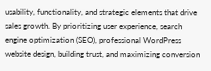usability, functionality, and strategic elements that drive sales growth. By prioritizing user experience, search engine optimization (SEO), professional WordPress website design, building trust, and maximizing conversion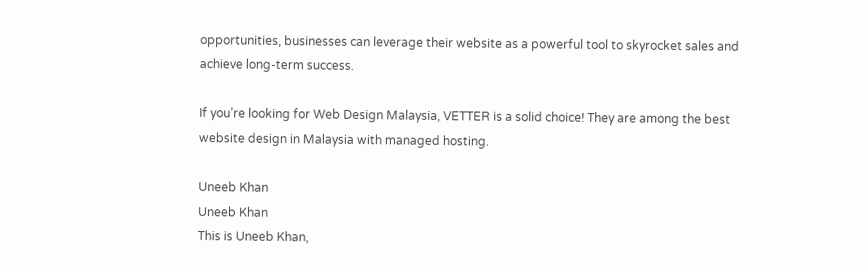opportunities, businesses can leverage their website as a powerful tool to skyrocket sales and achieve long-term success.

If you’re looking for Web Design Malaysia, VETTER is a solid choice! They are among the best website design in Malaysia with managed hosting.

Uneeb Khan
Uneeb Khan
This is Uneeb Khan,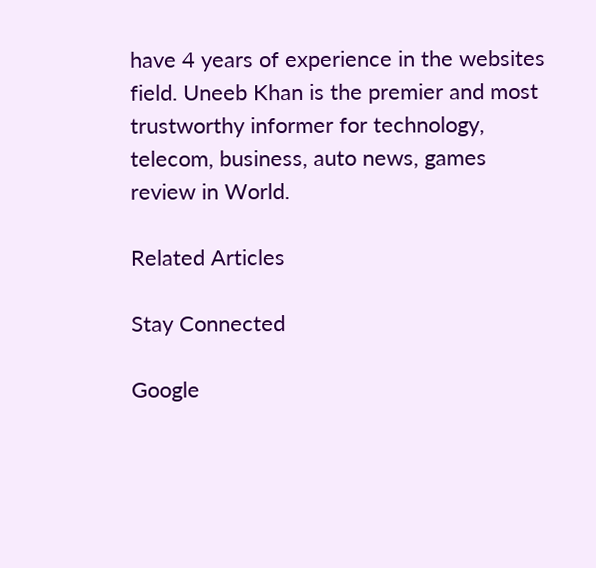have 4 years of experience in the websites field. Uneeb Khan is the premier and most trustworthy informer for technology, telecom, business, auto news, games review in World.

Related Articles

Stay Connected

Google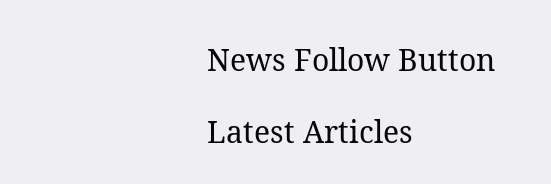News Follow Button

Latest Articles